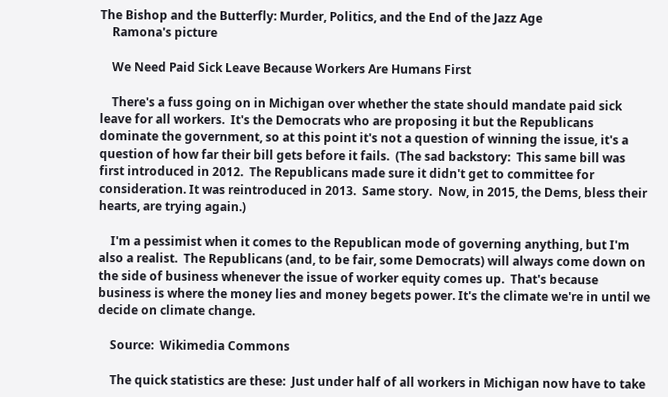The Bishop and the Butterfly: Murder, Politics, and the End of the Jazz Age
    Ramona's picture

    We Need Paid Sick Leave Because Workers Are Humans First

    There's a fuss going on in Michigan over whether the state should mandate paid sick leave for all workers.  It's the Democrats who are proposing it but the Republicans dominate the government, so at this point it's not a question of winning the issue, it's a question of how far their bill gets before it fails.  (The sad backstory:  This same bill was first introduced in 2012.  The Republicans made sure it didn't get to committee for consideration. It was reintroduced in 2013.  Same story.  Now, in 2015, the Dems, bless their hearts, are trying again.)

    I'm a pessimist when it comes to the Republican mode of governing anything, but I'm also a realist.  The Republicans (and, to be fair, some Democrats) will always come down on the side of business whenever the issue of worker equity comes up.  That's because business is where the money lies and money begets power. It's the climate we're in until we decide on climate change.

    Source:  Wikimedia Commons

    The quick statistics are these:  Just under half of all workers in Michigan now have to take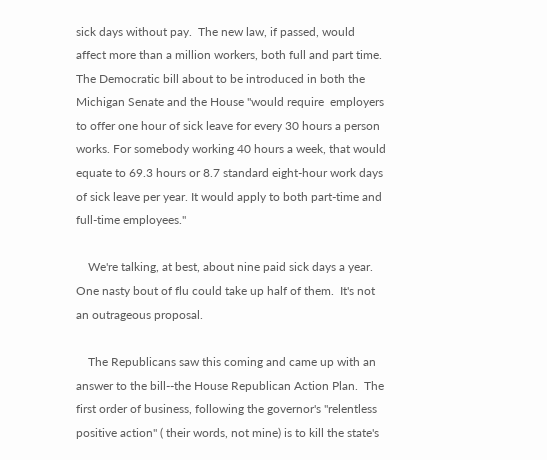sick days without pay.  The new law, if passed, would affect more than a million workers, both full and part time.  The Democratic bill about to be introduced in both the Michigan Senate and the House "would require  employers to offer one hour of sick leave for every 30 hours a person works. For somebody working 40 hours a week, that would equate to 69.3 hours or 8.7 standard eight-hour work days of sick leave per year. It would apply to both part-time and full-time employees."

    We're talking, at best, about nine paid sick days a year. One nasty bout of flu could take up half of them.  It's not an outrageous proposal.

    The Republicans saw this coming and came up with an answer to the bill--the House Republican Action Plan.  The first order of business, following the governor's "relentless positive action" ( their words, not mine) is to kill the state's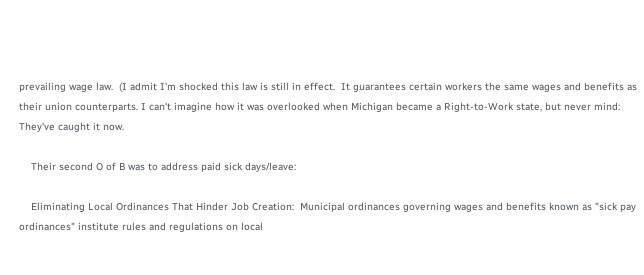prevailing wage law.  (I admit I'm shocked this law is still in effect.  It guarantees certain workers the same wages and benefits as their union counterparts. I can't imagine how it was overlooked when Michigan became a Right-to-Work state, but never mind:  They've caught it now.

    Their second O of B was to address paid sick days/leave:

    Eliminating Local Ordinances That Hinder Job Creation:  Municipal ordinances governing wages and benefits known as "sick pay ordinances" institute rules and regulations on local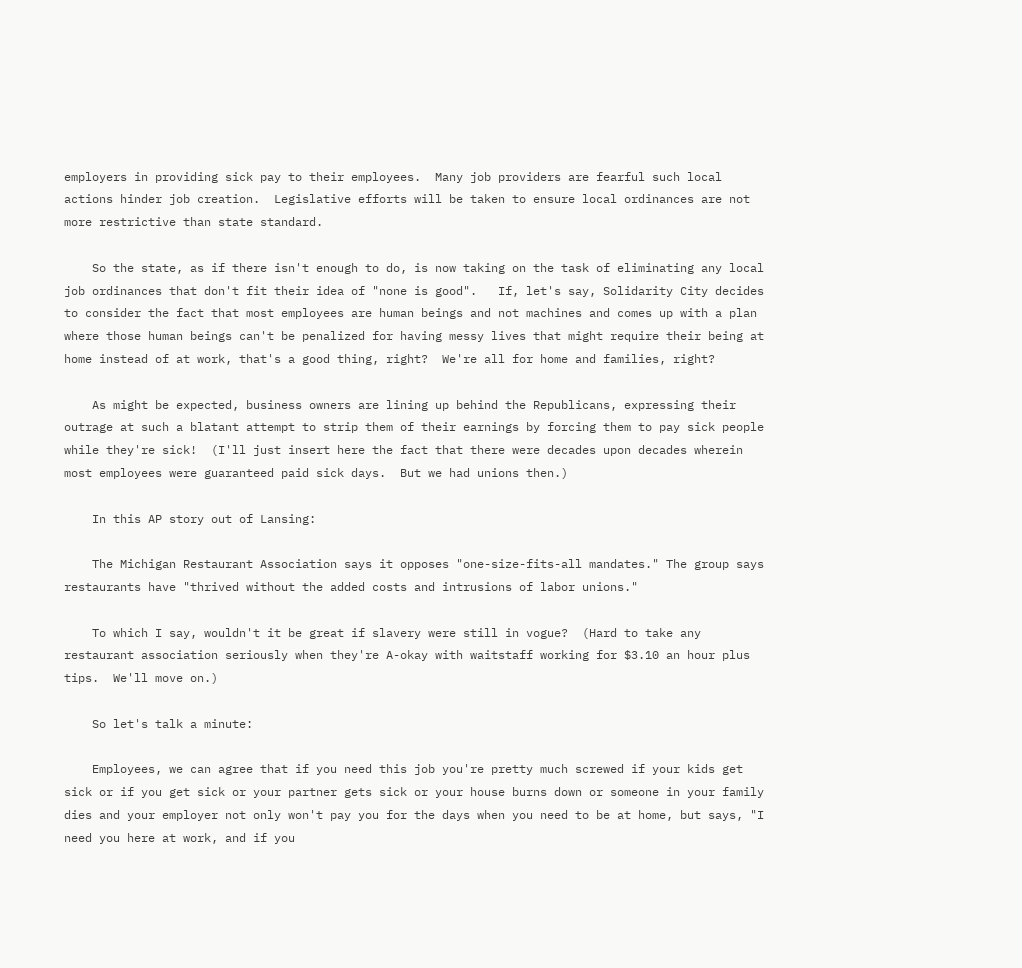employers in providing sick pay to their employees.  Many job providers are fearful such local actions hinder job creation.  Legislative efforts will be taken to ensure local ordinances are not more restrictive than state standard.

    So the state, as if there isn't enough to do, is now taking on the task of eliminating any local job ordinances that don't fit their idea of "none is good".   If, let's say, Solidarity City decides to consider the fact that most employees are human beings and not machines and comes up with a plan where those human beings can't be penalized for having messy lives that might require their being at home instead of at work, that's a good thing, right?  We're all for home and families, right?

    As might be expected, business owners are lining up behind the Republicans, expressing their outrage at such a blatant attempt to strip them of their earnings by forcing them to pay sick people while they're sick!  (I'll just insert here the fact that there were decades upon decades wherein most employees were guaranteed paid sick days.  But we had unions then.)

    In this AP story out of Lansing:

    The Michigan Restaurant Association says it opposes "one-size-fits-all mandates." The group says restaurants have "thrived without the added costs and intrusions of labor unions."

    To which I say, wouldn't it be great if slavery were still in vogue?  (Hard to take any restaurant association seriously when they're A-okay with waitstaff working for $3.10 an hour plus tips.  We'll move on.)

    So let's talk a minute:

    Employees, we can agree that if you need this job you're pretty much screwed if your kids get sick or if you get sick or your partner gets sick or your house burns down or someone in your family dies and your employer not only won't pay you for the days when you need to be at home, but says, "I need you here at work, and if you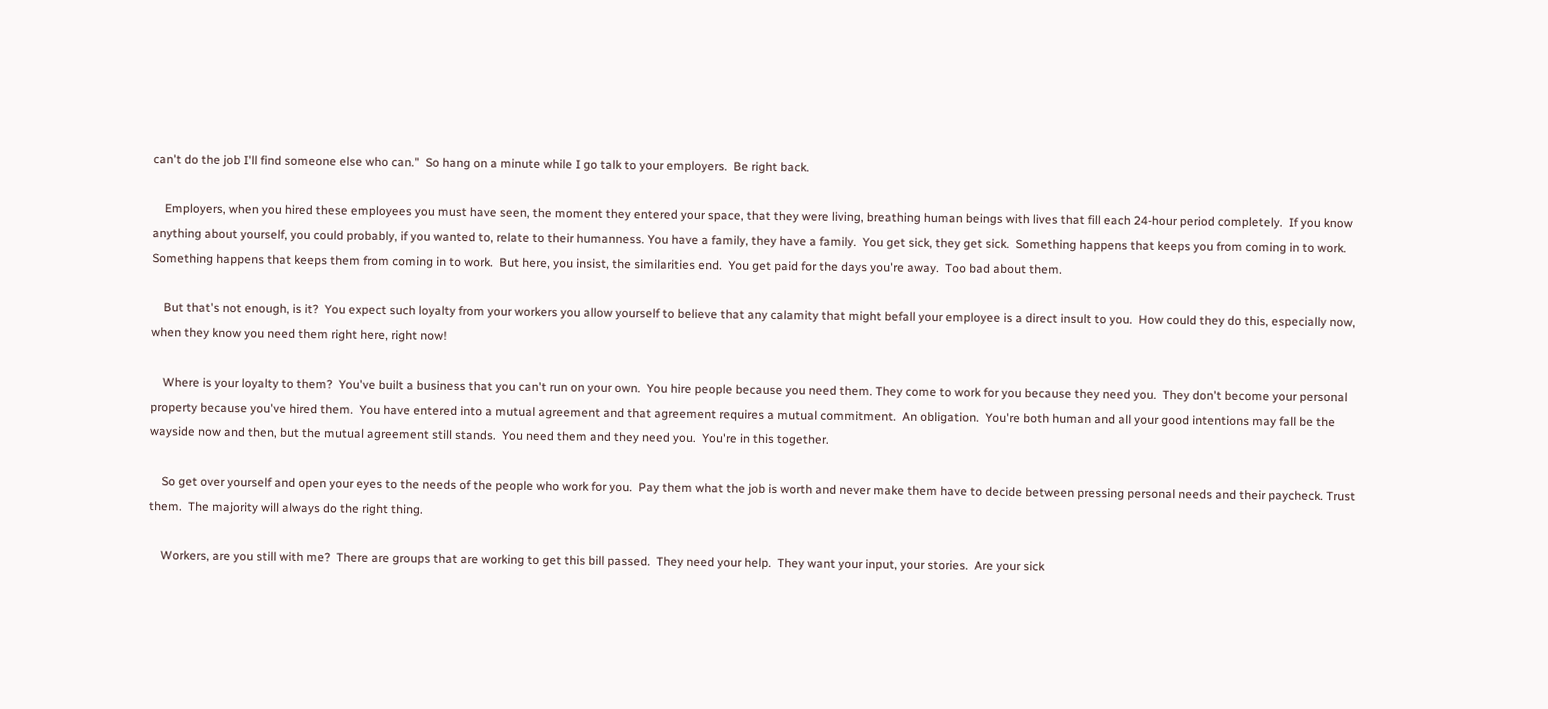can't do the job I'll find someone else who can."  So hang on a minute while I go talk to your employers.  Be right back.

    Employers, when you hired these employees you must have seen, the moment they entered your space, that they were living, breathing human beings with lives that fill each 24-hour period completely.  If you know anything about yourself, you could probably, if you wanted to, relate to their humanness. You have a family, they have a family.  You get sick, they get sick.  Something happens that keeps you from coming in to work.  Something happens that keeps them from coming in to work.  But here, you insist, the similarities end.  You get paid for the days you're away.  Too bad about them.

    But that's not enough, is it?  You expect such loyalty from your workers you allow yourself to believe that any calamity that might befall your employee is a direct insult to you.  How could they do this, especially now, when they know you need them right here, right now!

    Where is your loyalty to them?  You've built a business that you can't run on your own.  You hire people because you need them. They come to work for you because they need you.  They don't become your personal property because you've hired them.  You have entered into a mutual agreement and that agreement requires a mutual commitment.  An obligation.  You're both human and all your good intentions may fall be the wayside now and then, but the mutual agreement still stands.  You need them and they need you.  You're in this together.

    So get over yourself and open your eyes to the needs of the people who work for you.  Pay them what the job is worth and never make them have to decide between pressing personal needs and their paycheck. Trust them.  The majority will always do the right thing.

    Workers, are you still with me?  There are groups that are working to get this bill passed.  They need your help.  They want your input, your stories.  Are your sick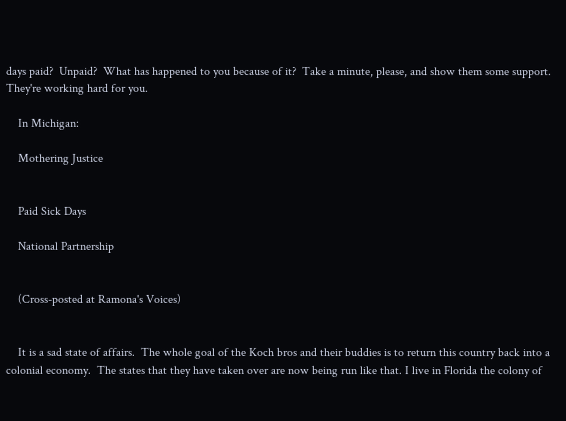days paid?  Unpaid?  What has happened to you because of it?  Take a minute, please, and show them some support.  They're working hard for you.

    In Michigan:

    Mothering Justice


    Paid Sick Days

    National Partnership


    (Cross-posted at Ramona's Voices)


    It is a sad state of affairs.  The whole goal of the Koch bros and their buddies is to return this country back into a colonial economy.  The states that they have taken over are now being run like that. I live in Florida the colony of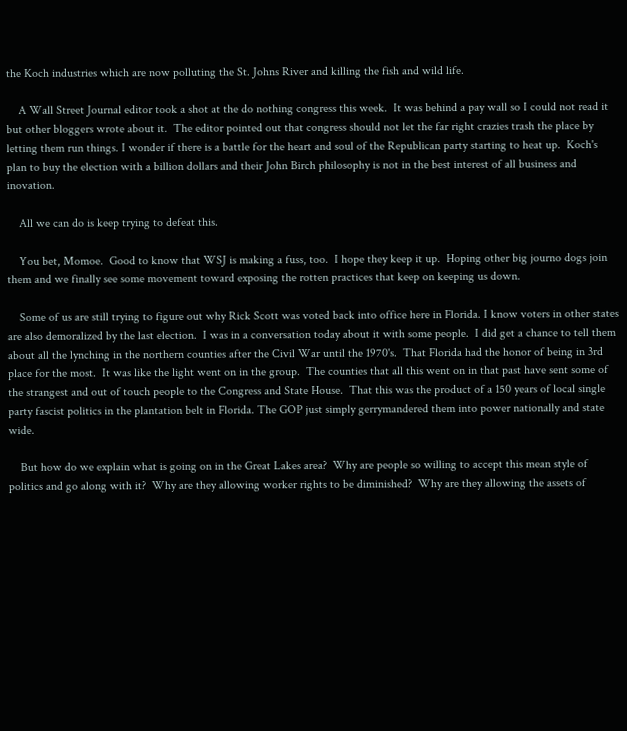the Koch industries which are now polluting the St. Johns River and killing the fish and wild life.

    A Wall Street Journal editor took a shot at the do nothing congress this week.  It was behind a pay wall so I could not read it but other bloggers wrote about it.  The editor pointed out that congress should not let the far right crazies trash the place by letting them run things. I wonder if there is a battle for the heart and soul of the Republican party starting to heat up.  Koch's plan to buy the election with a billion dollars and their John Birch philosophy is not in the best interest of all business and inovation.

    All we can do is keep trying to defeat this.

    You bet, Momoe.  Good to know that WSJ is making a fuss, too.  I hope they keep it up.  Hoping other big journo dogs join them and we finally see some movement toward exposing the rotten practices that keep on keeping us down.

    Some of us are still trying to figure out why Rick Scott was voted back into office here in Florida. I know voters in other states are also demoralized by the last election.  I was in a conversation today about it with some people.  I did get a chance to tell them about all the lynching in the northern counties after the Civil War until the 1970's.  That Florida had the honor of being in 3rd place for the most.  It was like the light went on in the group.  The counties that all this went on in that past have sent some of the strangest and out of touch people to the Congress and State House.  That this was the product of a 150 years of local single party fascist politics in the plantation belt in Florida. The GOP just simply gerrymandered them into power nationally and state wide.

    But how do we explain what is going on in the Great Lakes area?  Why are people so willing to accept this mean style of politics and go along with it?  Why are they allowing worker rights to be diminished?  Why are they allowing the assets of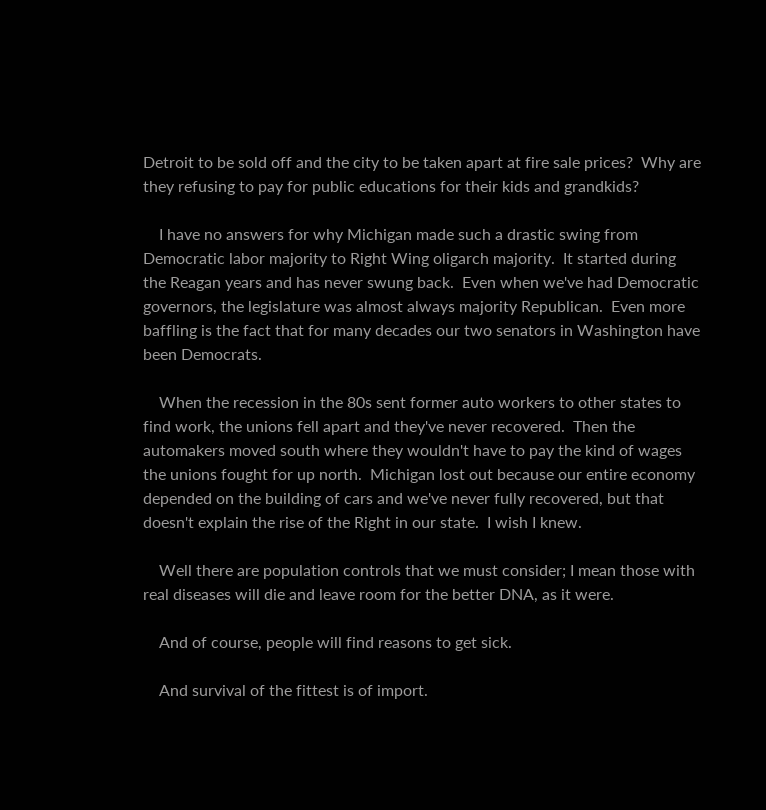Detroit to be sold off and the city to be taken apart at fire sale prices?  Why are they refusing to pay for public educations for their kids and grandkids?

    I have no answers for why Michigan made such a drastic swing from Democratic labor majority to Right Wing oligarch majority.  It started during the Reagan years and has never swung back.  Even when we've had Democratic governors, the legislature was almost always majority Republican.  Even more baffling is the fact that for many decades our two senators in Washington have been Democrats.

    When the recession in the 80s sent former auto workers to other states to find work, the unions fell apart and they've never recovered.  Then the automakers moved south where they wouldn't have to pay the kind of wages the unions fought for up north.  Michigan lost out because our entire economy depended on the building of cars and we've never fully recovered, but that doesn't explain the rise of the Right in our state.  I wish I knew.

    Well there are population controls that we must consider; I mean those with real diseases will die and leave room for the better DNA, as it were.

    And of course, people will find reasons to get sick.

    And survival of the fittest is of import.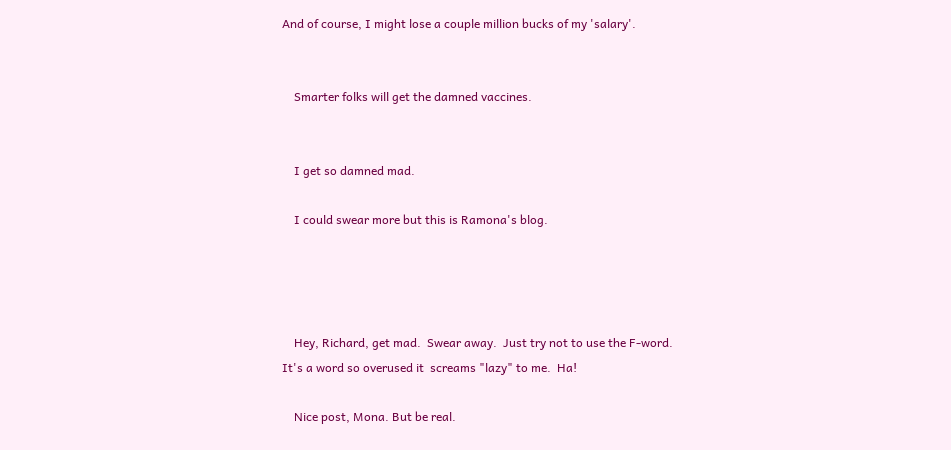And of course, I might lose a couple million bucks of my 'salary'.


    Smarter folks will get the damned vaccines.


    I get so damned mad.

    I could swear more but this is Ramona's blog.




    Hey, Richard, get mad.  Swear away.  Just try not to use the F-word.  It's a word so overused it  screams "lazy" to me.  Ha!

    Nice post, Mona. But be real.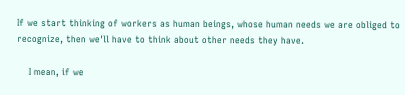If we start thinking of workers as human beings, whose human needs we are obliged to recognize, then we'll have to think about other needs they have.

    I mean, if we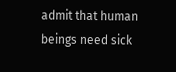admit that human beings need sick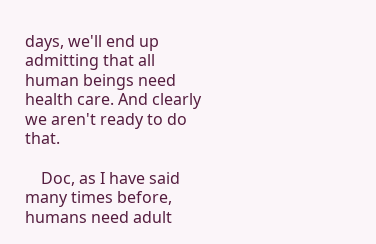days, we'll end up admitting that all human beings need health care. And clearly we aren't ready to do that.

    Doc, as I have said many times before, humans need adult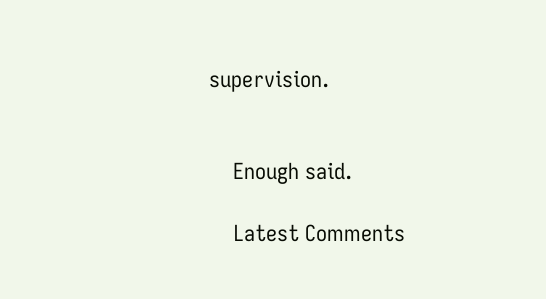supervision.


    Enough said.

    Latest Comments